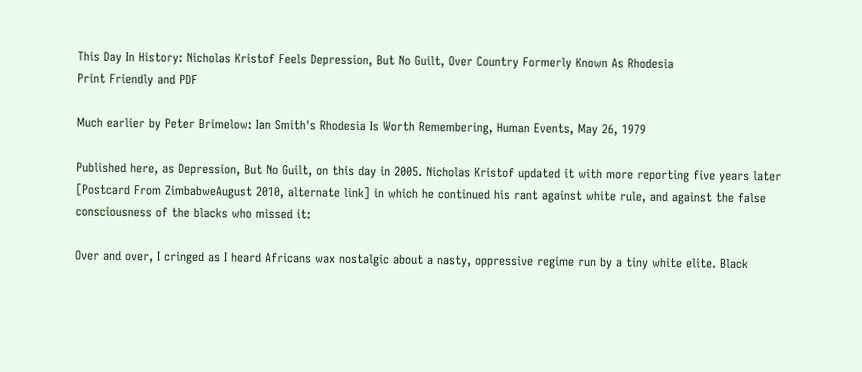This Day In History: Nicholas Kristof Feels Depression, But No Guilt, Over Country Formerly Known As Rhodesia
Print Friendly and PDF

Much earlier by Peter Brimelow: Ian Smith's Rhodesia Is Worth Remembering, Human Events, May 26, 1979

Published here, as Depression, But No Guilt, on this day in 2005. Nicholas Kristof updated it with more reporting five years later [Postcard From ZimbabweAugust 2010, alternate link] in which he continued his rant against white rule, and against the false consciousness of the blacks who missed it:

Over and over, I cringed as I heard Africans wax nostalgic about a nasty, oppressive regime run by a tiny white elite. Black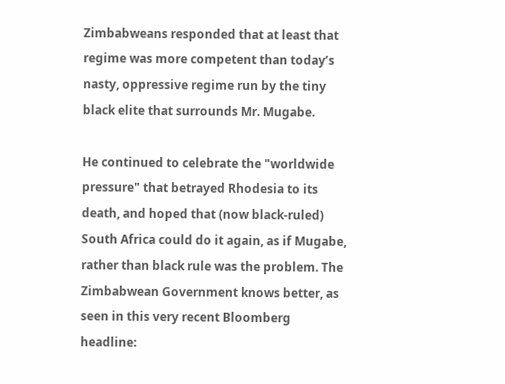Zimbabweans responded that at least that regime was more competent than today’s nasty, oppressive regime run by the tiny black elite that surrounds Mr. Mugabe.

He continued to celebrate the "worldwide pressure" that betrayed Rhodesia to its death, and hoped that (now black-ruled) South Africa could do it again, as if Mugabe, rather than black rule was the problem. The Zimbabwean Government knows better, as seen in this very recent Bloomberg headline: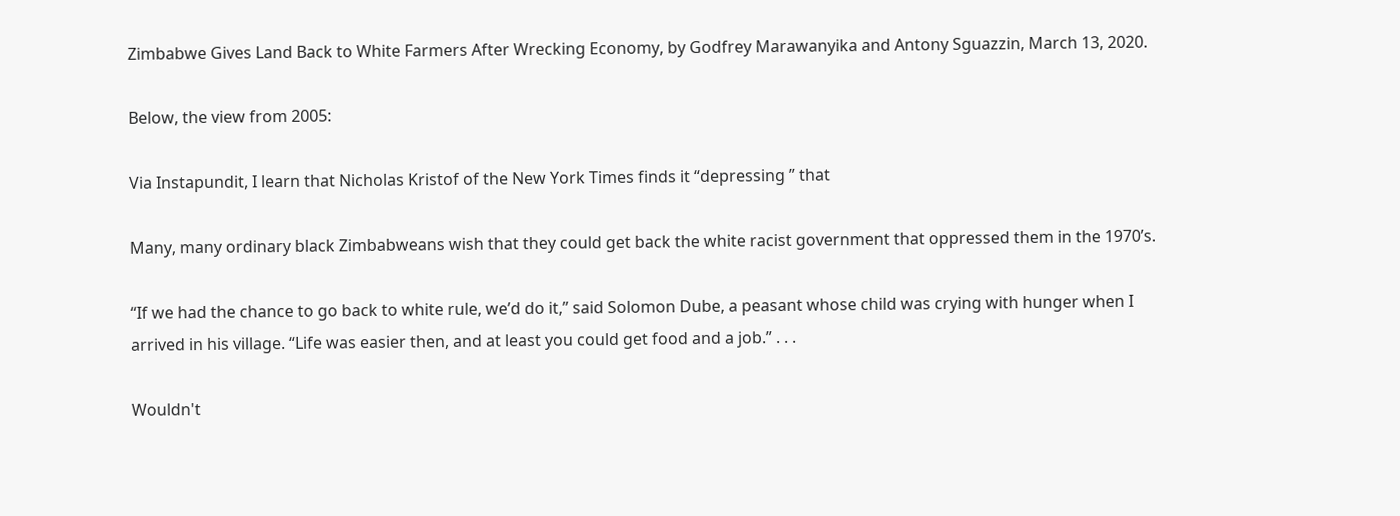Zimbabwe Gives Land Back to White Farmers After Wrecking Economy, by Godfrey Marawanyika and Antony Sguazzin, March 13, 2020.

Below, the view from 2005:

Via Instapundit, I learn that Nicholas Kristof of the New York Times finds it “depressing ” that

Many, many ordinary black Zimbabweans wish that they could get back the white racist government that oppressed them in the 1970’s.

“If we had the chance to go back to white rule, we’d do it,” said Solomon Dube, a peasant whose child was crying with hunger when I arrived in his village. “Life was easier then, and at least you could get food and a job.” . . .

Wouldn't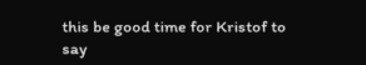this be good time for Kristof to say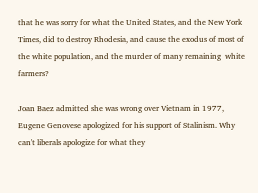that he was sorry for what the United States, and the New York Times, did to destroy Rhodesia, and cause the exodus of most of the white population, and the murder of many remaining  white farmers?

Joan Baez admitted she was wrong over Vietnam in 1977, Eugene Genovese apologized for his support of Stalinism. Why can't liberals apologize for what they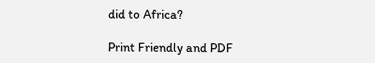did to Africa?

Print Friendly and PDF